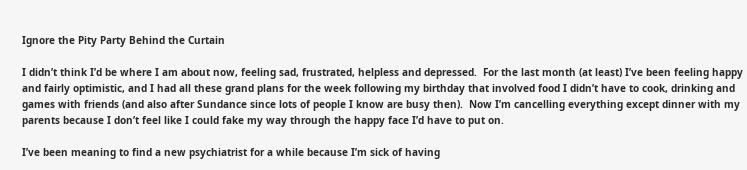Ignore the Pity Party Behind the Curtain

I didn’t think I’d be where I am about now, feeling sad, frustrated, helpless and depressed.  For the last month (at least) I’ve been feeling happy and fairly optimistic, and I had all these grand plans for the week following my birthday that involved food I didn’t have to cook, drinking and games with friends (and also after Sundance since lots of people I know are busy then).  Now I’m cancelling everything except dinner with my parents because I don’t feel like I could fake my way through the happy face I’d have to put on.

I’ve been meaning to find a new psychiatrist for a while because I’m sick of having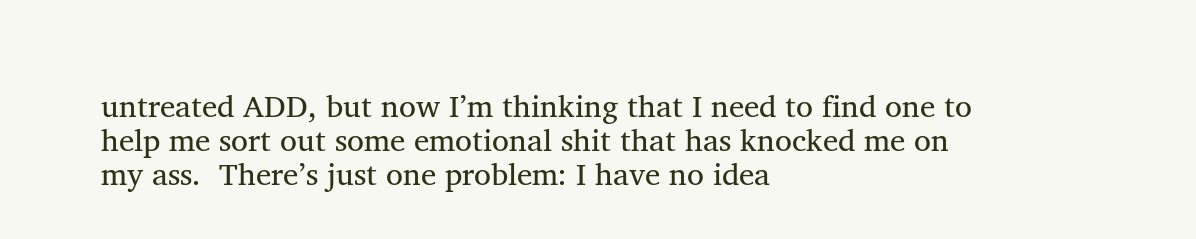untreated ADD, but now I’m thinking that I need to find one to help me sort out some emotional shit that has knocked me on my ass.  There’s just one problem: I have no idea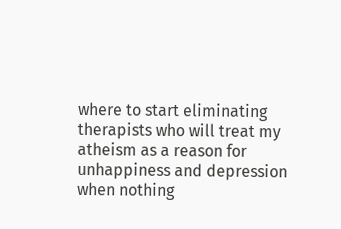where to start eliminating therapists who will treat my atheism as a reason for unhappiness and depression when nothing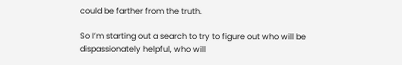could be farther from the truth.

So I’m starting out a search to try to figure out who will be dispassionately helpful, who will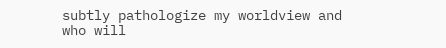subtly pathologize my worldview and who will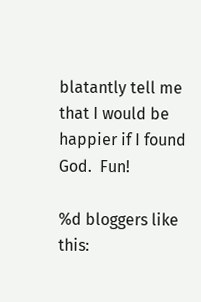blatantly tell me that I would be happier if I found God.  Fun!

%d bloggers like this: